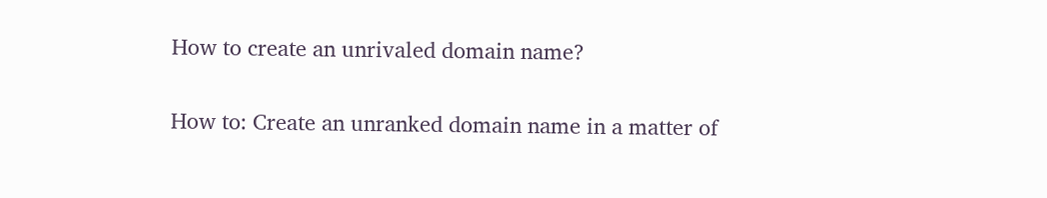How to create an unrivaled domain name?

How to: Create an unranked domain name in a matter of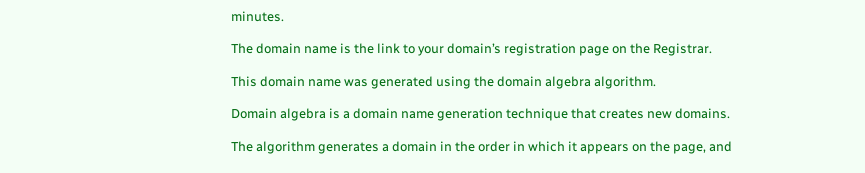minutes.

The domain name is the link to your domain’s registration page on the Registrar.

This domain name was generated using the domain algebra algorithm.

Domain algebra is a domain name generation technique that creates new domains.

The algorithm generates a domain in the order in which it appears on the page, and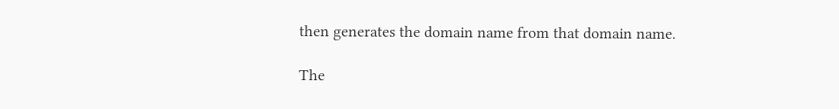then generates the domain name from that domain name.

The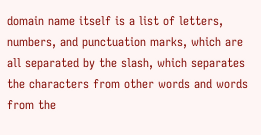domain name itself is a list of letters, numbers, and punctuation marks, which are all separated by the slash, which separates the characters from other words and words from the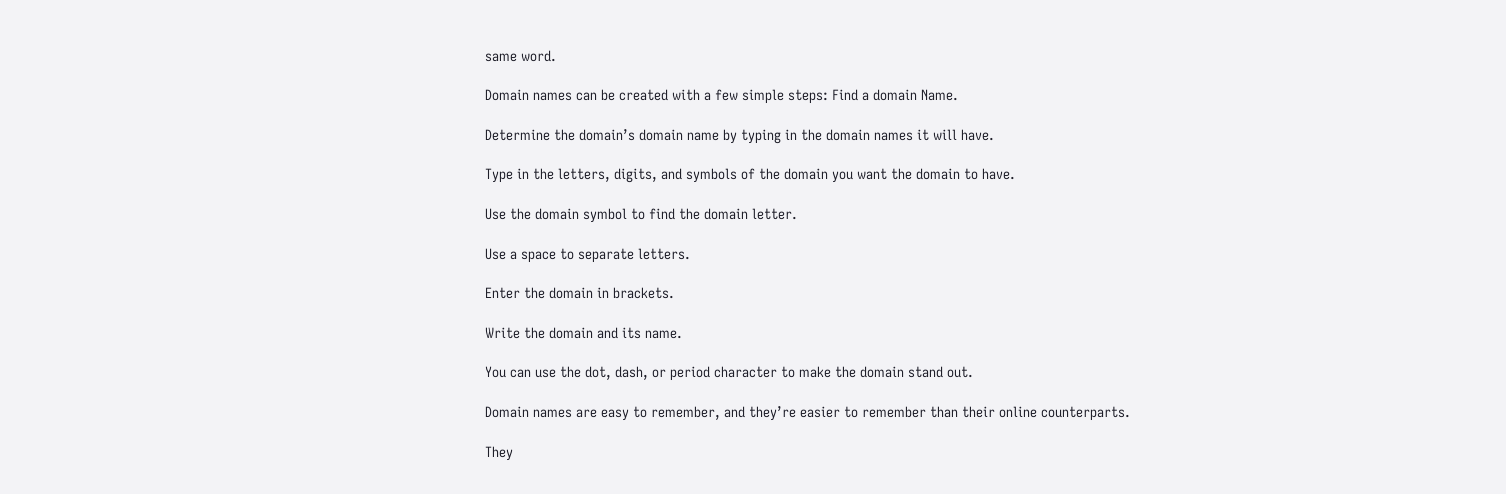same word.

Domain names can be created with a few simple steps: Find a domain Name.

Determine the domain’s domain name by typing in the domain names it will have.

Type in the letters, digits, and symbols of the domain you want the domain to have.

Use the domain symbol to find the domain letter.

Use a space to separate letters.

Enter the domain in brackets.

Write the domain and its name.

You can use the dot, dash, or period character to make the domain stand out.

Domain names are easy to remember, and they’re easier to remember than their online counterparts.

They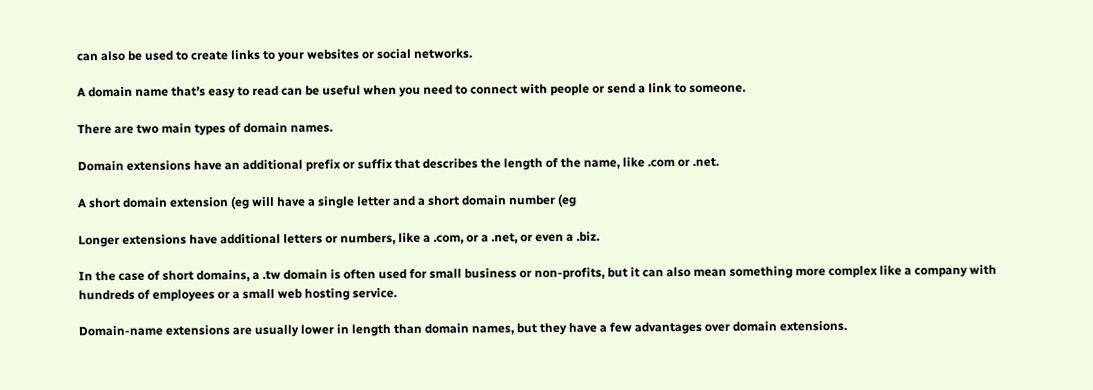can also be used to create links to your websites or social networks.

A domain name that’s easy to read can be useful when you need to connect with people or send a link to someone.

There are two main types of domain names.

Domain extensions have an additional prefix or suffix that describes the length of the name, like .com or .net.

A short domain extension (eg will have a single letter and a short domain number (eg

Longer extensions have additional letters or numbers, like a .com, or a .net, or even a .biz.

In the case of short domains, a .tw domain is often used for small business or non-profits, but it can also mean something more complex like a company with hundreds of employees or a small web hosting service.

Domain-name extensions are usually lower in length than domain names, but they have a few advantages over domain extensions.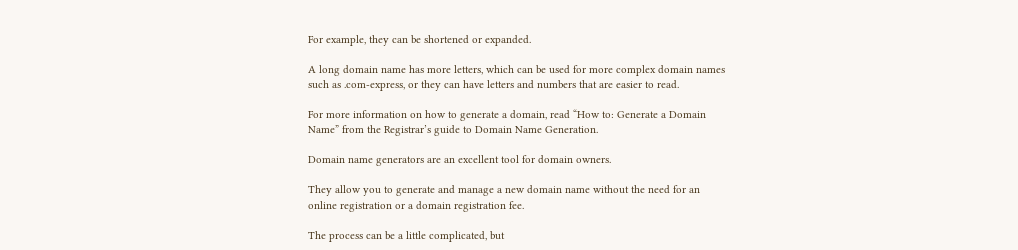For example, they can be shortened or expanded.

A long domain name has more letters, which can be used for more complex domain names such as .com-express, or they can have letters and numbers that are easier to read.

For more information on how to generate a domain, read “How to: Generate a Domain Name” from the Registrar’s guide to Domain Name Generation.

Domain name generators are an excellent tool for domain owners.

They allow you to generate and manage a new domain name without the need for an online registration or a domain registration fee.

The process can be a little complicated, but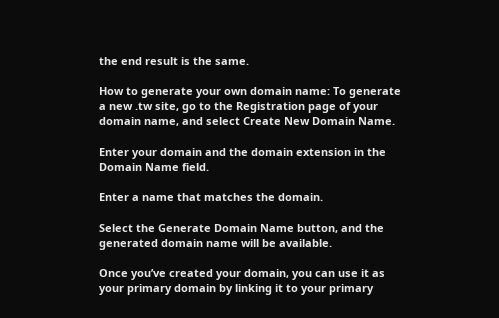the end result is the same.

How to generate your own domain name: To generate a new .tw site, go to the Registration page of your domain name, and select Create New Domain Name.

Enter your domain and the domain extension in the Domain Name field.

Enter a name that matches the domain.

Select the Generate Domain Name button, and the generated domain name will be available.

Once you’ve created your domain, you can use it as your primary domain by linking it to your primary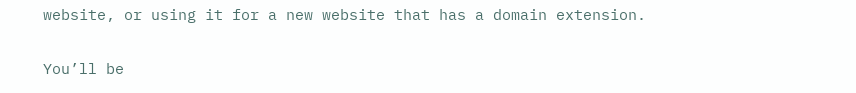website, or using it for a new website that has a domain extension.

You’ll be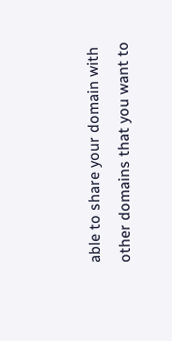able to share your domain with other domains that you want to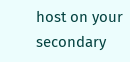host on your secondary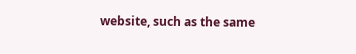website, such as the same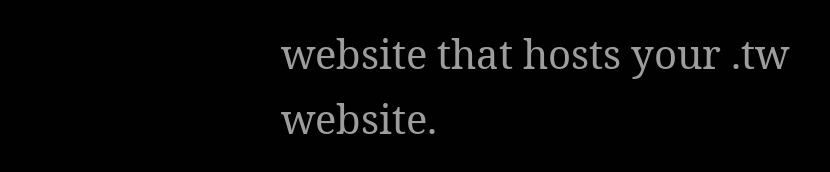website that hosts your .tw website.